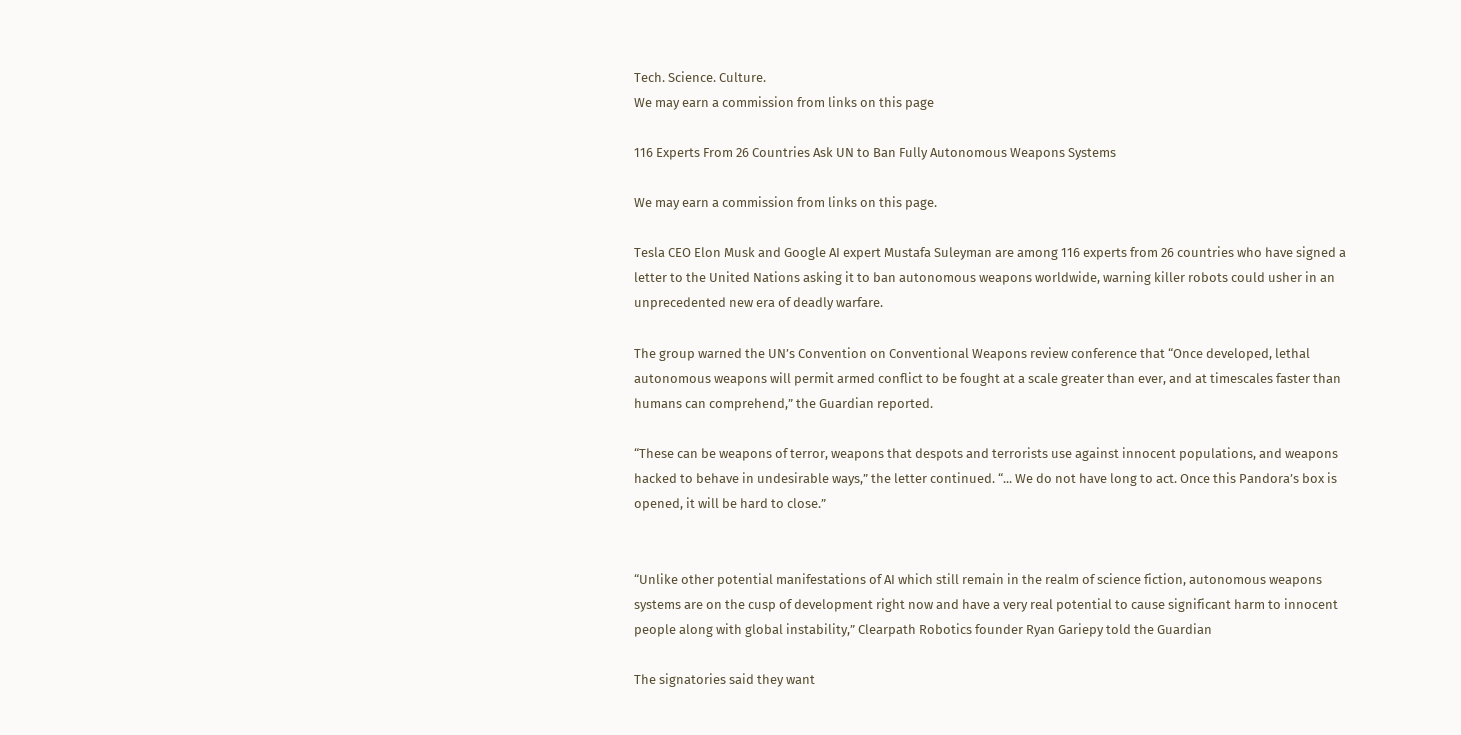Tech. Science. Culture.
We may earn a commission from links on this page

116 Experts From 26 Countries Ask UN to Ban Fully Autonomous Weapons Systems

We may earn a commission from links on this page.

Tesla CEO Elon Musk and Google AI expert Mustafa Suleyman are among 116 experts from 26 countries who have signed a letter to the United Nations asking it to ban autonomous weapons worldwide, warning killer robots could usher in an unprecedented new era of deadly warfare.

The group warned the UN’s Convention on Conventional Weapons review conference that “Once developed, lethal autonomous weapons will permit armed conflict to be fought at a scale greater than ever, and at timescales faster than humans can comprehend,” the Guardian reported.

“These can be weapons of terror, weapons that despots and terrorists use against innocent populations, and weapons hacked to behave in undesirable ways,” the letter continued. “... We do not have long to act. Once this Pandora’s box is opened, it will be hard to close.”


“Unlike other potential manifestations of AI which still remain in the realm of science fiction, autonomous weapons systems are on the cusp of development right now and have a very real potential to cause significant harm to innocent people along with global instability,” Clearpath Robotics founder Ryan Gariepy told the Guardian

The signatories said they want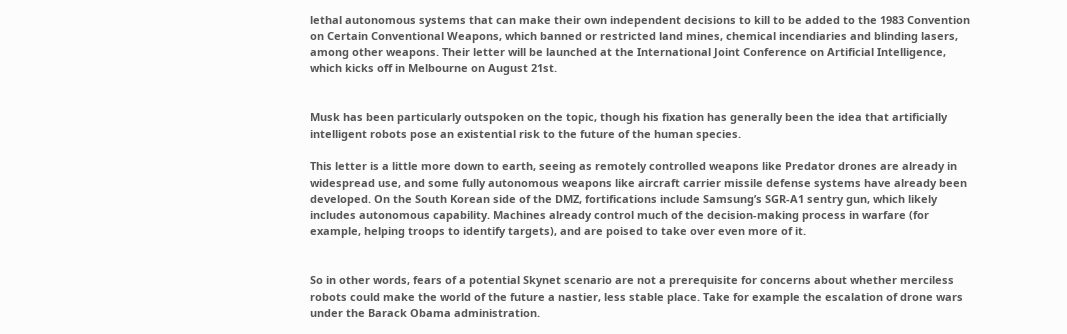lethal autonomous systems that can make their own independent decisions to kill to be added to the 1983 Convention on Certain Conventional Weapons, which banned or restricted land mines, chemical incendiaries and blinding lasers, among other weapons. Their letter will be launched at the International Joint Conference on Artificial Intelligence, which kicks off in Melbourne on August 21st.


Musk has been particularly outspoken on the topic, though his fixation has generally been the idea that artificially intelligent robots pose an existential risk to the future of the human species.

This letter is a little more down to earth, seeing as remotely controlled weapons like Predator drones are already in widespread use, and some fully autonomous weapons like aircraft carrier missile defense systems have already been developed. On the South Korean side of the DMZ, fortifications include Samsung’s SGR-A1 sentry gun, which likely includes autonomous capability. Machines already control much of the decision-making process in warfare (for example, helping troops to identify targets), and are poised to take over even more of it.


So in other words, fears of a potential Skynet scenario are not a prerequisite for concerns about whether merciless robots could make the world of the future a nastier, less stable place. Take for example the escalation of drone wars under the Barack Obama administration.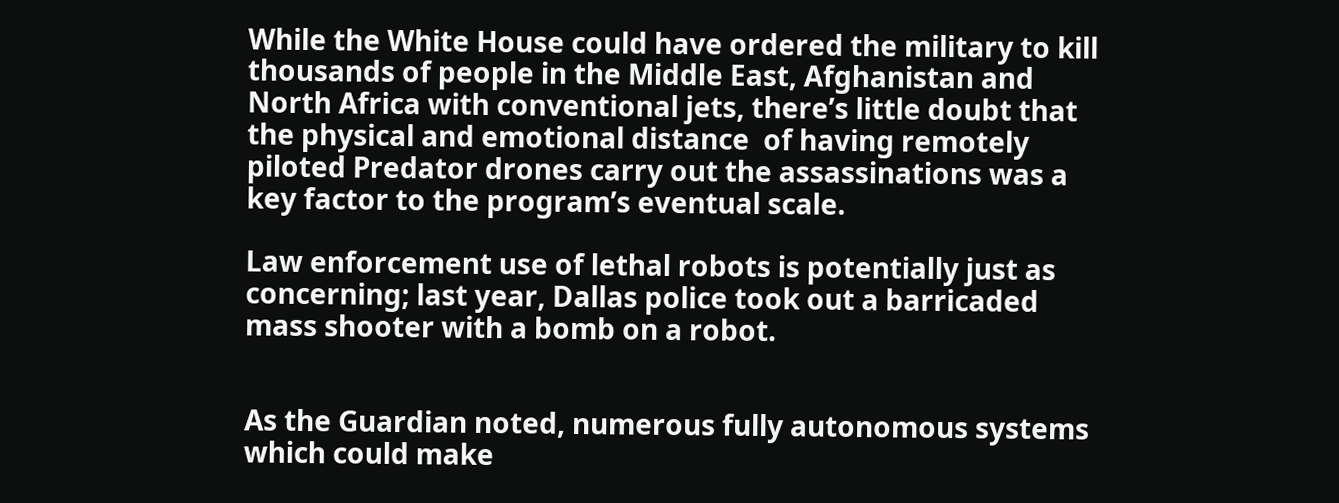While the White House could have ordered the military to kill thousands of people in the Middle East, Afghanistan and North Africa with conventional jets, there’s little doubt that the physical and emotional distance  of having remotely piloted Predator drones carry out the assassinations was a key factor to the program’s eventual scale.

Law enforcement use of lethal robots is potentially just as concerning; last year, Dallas police took out a barricaded mass shooter with a bomb on a robot.


As the Guardian noted, numerous fully autonomous systems which could make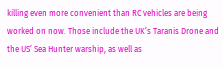killing even more convenient than RC vehicles are being worked on now. Those include the UK’s Taranis Drone and the US’ Sea Hunter warship, as well as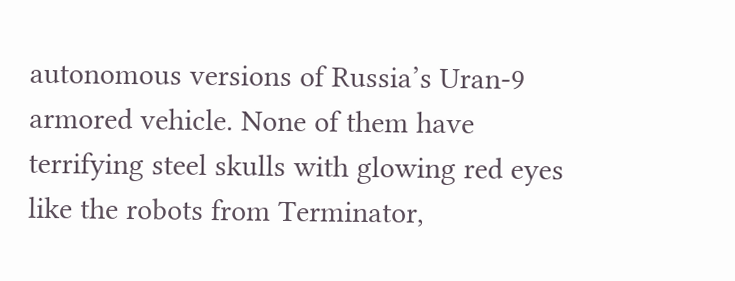autonomous versions of Russia’s Uran-9 armored vehicle. None of them have terrifying steel skulls with glowing red eyes like the robots from Terminator,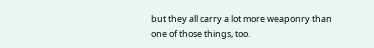but they all carry a lot more weaponry than one of those things, too.